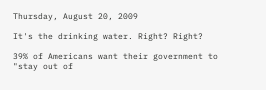Thursday, August 20, 2009

It's the drinking water. Right? Right?

39% of Americans want their government to "stay out of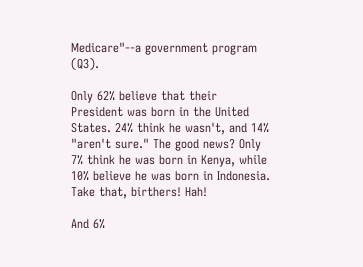Medicare"--a government program (Q3).

Only 62% believe that their President was born in the United States. 24% think he wasn't, and 14% "aren't sure." The good news? Only 7% think he was born in Kenya, while 10% believe he was born in Indonesia. Take that, birthers! Hah!

And 6%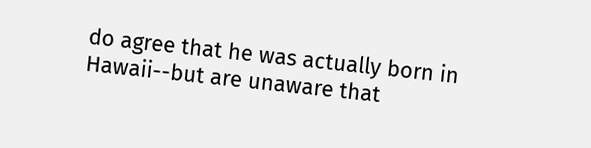do agree that he was actually born in Hawaii--but are unaware that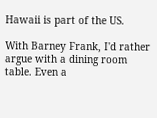Hawaii is part of the US.

With Barney Frank, I'd rather argue with a dining room table. Even a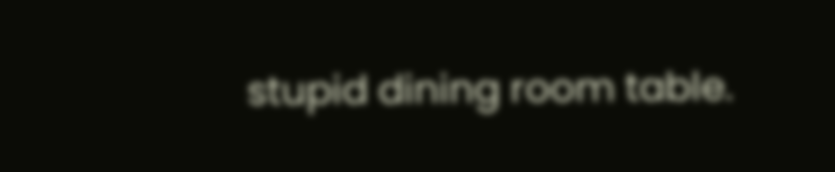stupid dining room table.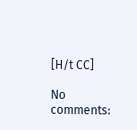[H/t CC]

No comments: